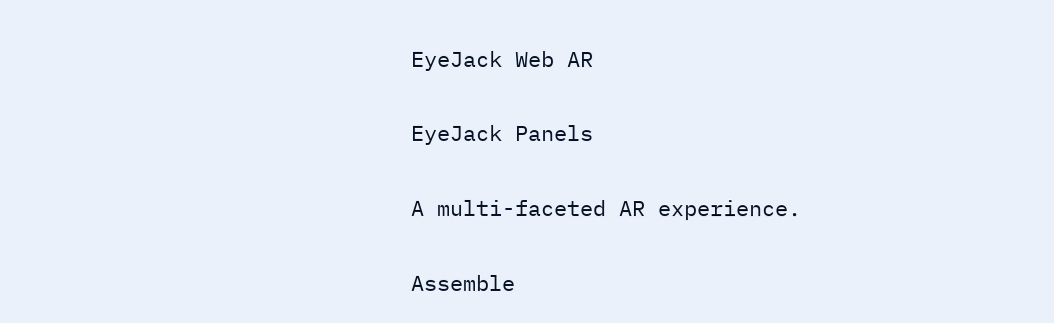EyeJack Web AR

EyeJack Panels

A multi-faceted AR experience.

Assemble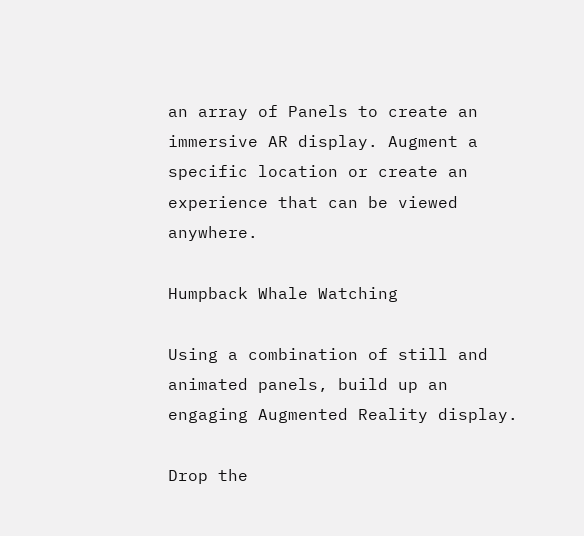an array of Panels to create an immersive AR display. Augment a specific location or create an experience that can be viewed anywhere.

Humpback Whale Watching

Using a combination of still and animated panels, build up an engaging Augmented Reality display.

Drop the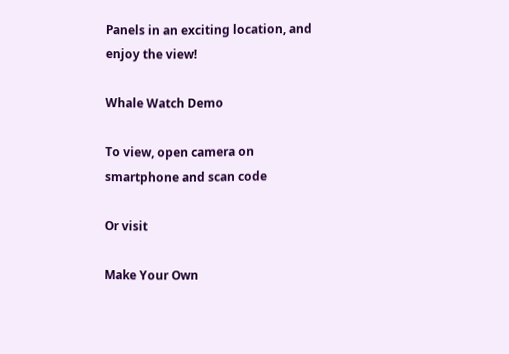Panels in an exciting location, and enjoy the view!

Whale Watch Demo

To view, open camera on smartphone and scan code

Or visit

Make Your Own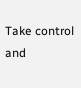Take control and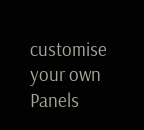customise your own Panels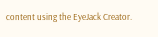content using the EyeJack Creator.